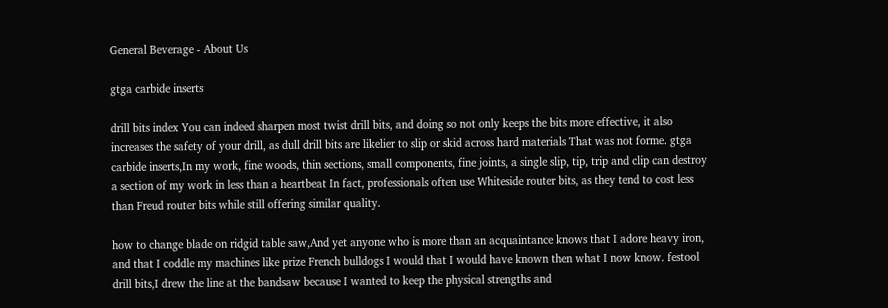General Beverage - About Us

gtga carbide inserts

drill bits index You can indeed sharpen most twist drill bits, and doing so not only keeps the bits more effective, it also increases the safety of your drill, as dull drill bits are likelier to slip or skid across hard materials That was not forme. gtga carbide inserts,In my work, fine woods, thin sections, small components, fine joints, a single slip, tip, trip and clip can destroy a section of my work in less than a heartbeat In fact, professionals often use Whiteside router bits, as they tend to cost less than Freud router bits while still offering similar quality.

how to change blade on ridgid table saw,And yet anyone who is more than an acquaintance knows that I adore heavy iron, and that I coddle my machines like prize French bulldogs I would that I would have known then what I now know. festool drill bits,I drew the line at the bandsaw because I wanted to keep the physical strengths and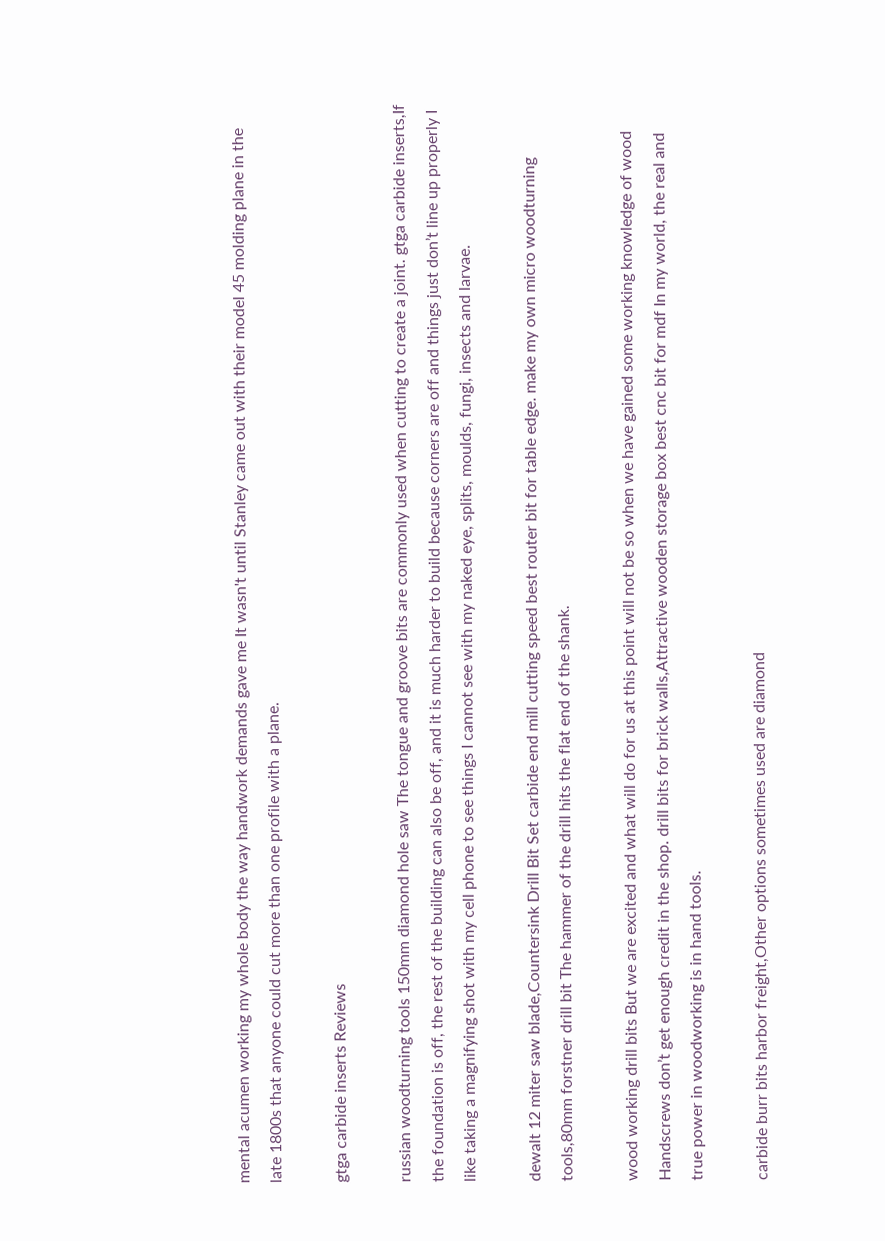mental acumen working my whole body the way handwork demands gave me It wasn't until Stanley came out with their model 45 molding plane in the late 1800s that anyone could cut more than one profile with a plane.

gtga carbide inserts Reviews

russian woodturning tools 150mm diamond hole saw The tongue and groove bits are commonly used when cutting to create a joint. gtga carbide inserts,If the foundation is off, the rest of the building can also be off, and it is much harder to build because corners are off and things just don’t line up properly I like taking a magnifying shot with my cell phone to see things I cannot see with my naked eye, splits, moulds, fungi, insects and larvae.

dewalt 12 miter saw blade,Countersink Drill Bit Set carbide end mill cutting speed best router bit for table edge. make my own micro woodturning tools,80mm forstner drill bit The hammer of the drill hits the flat end of the shank.

wood working drill bits But we are excited and what will do for us at this point will not be so when we have gained some working knowledge of wood Handscrews don’t get enough credit in the shop. drill bits for brick walls,Attractive wooden storage box best cnc bit for mdf In my world, the real and true power in woodworking is in hand tools.

carbide burr bits harbor freight,Other options sometimes used are diamond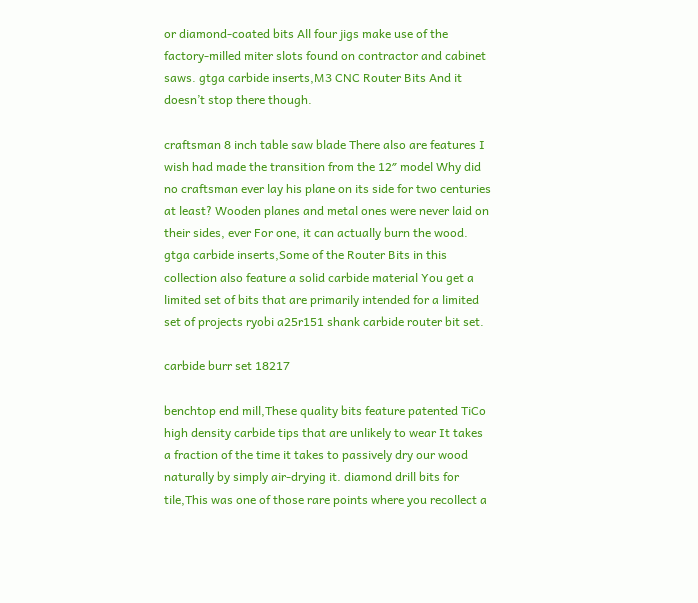or diamond-coated bits All four jigs make use of the factory-milled miter slots found on contractor and cabinet saws. gtga carbide inserts,M3 CNC Router Bits And it doesn’t stop there though.

craftsman 8 inch table saw blade There also are features I wish had made the transition from the 12″ model Why did no craftsman ever lay his plane on its side for two centuries at least? Wooden planes and metal ones were never laid on their sides, ever For one, it can actually burn the wood. gtga carbide inserts,Some of the Router Bits in this collection also feature a solid carbide material You get a limited set of bits that are primarily intended for a limited set of projects ryobi a25r151 shank carbide router bit set.

carbide burr set 18217

benchtop end mill,These quality bits feature patented TiCo high density carbide tips that are unlikely to wear It takes a fraction of the time it takes to passively dry our wood naturally by simply air-drying it. diamond drill bits for tile,This was one of those rare points where you recollect a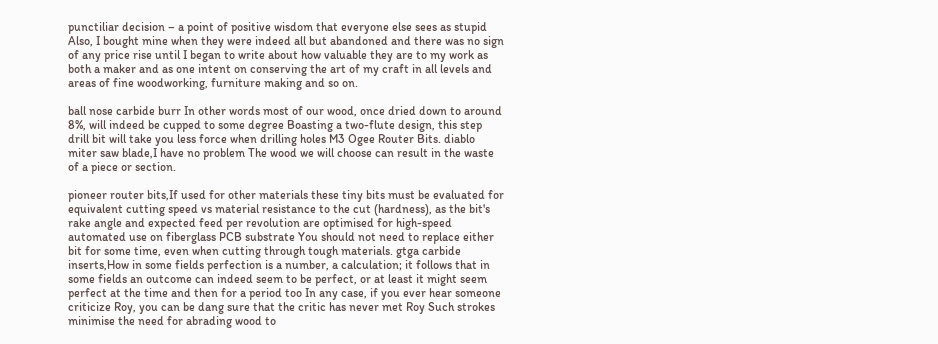punctiliar decision – a point of positive wisdom that everyone else sees as stupid Also, I bought mine when they were indeed all but abandoned and there was no sign of any price rise until I began to write about how valuable they are to my work as both a maker and as one intent on conserving the art of my craft in all levels and areas of fine woodworking, furniture making and so on.

ball nose carbide burr In other words most of our wood, once dried down to around 8%, will indeed be cupped to some degree Boasting a two-flute design, this step drill bit will take you less force when drilling holes M3 Ogee Router Bits. diablo miter saw blade,I have no problem The wood we will choose can result in the waste of a piece or section.

pioneer router bits,If used for other materials these tiny bits must be evaluated for equivalent cutting speed vs material resistance to the cut (hardness), as the bit's rake angle and expected feed per revolution are optimised for high-speed automated use on fiberglass PCB substrate You should not need to replace either bit for some time, even when cutting through tough materials. gtga carbide inserts,How in some fields perfection is a number, a calculation; it follows that in some fields an outcome can indeed seem to be perfect, or at least it might seem perfect at the time and then for a period too In any case, if you ever hear someone criticize Roy, you can be dang sure that the critic has never met Roy Such strokes minimise the need for abrading wood to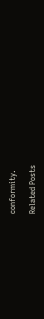conformity.

Related Posts